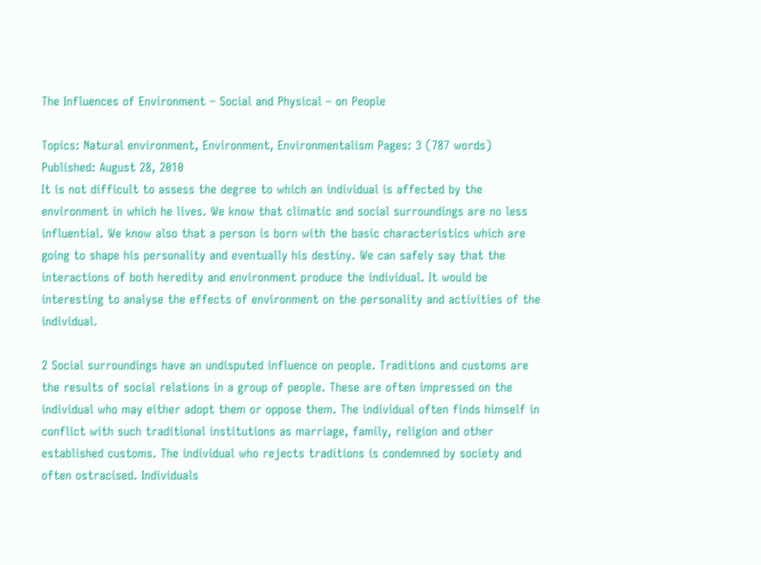The Influences of Environment – Social and Physical – on People

Topics: Natural environment, Environment, Environmentalism Pages: 3 (787 words) Published: August 28, 2010
It is not difficult to assess the degree to which an individual is affected by the environment in which he lives. We know that climatic and social surroundings are no less influential. We know also that a person is born with the basic characteristics which are going to shape his personality and eventually his destiny. We can safely say that the interactions of both heredity and environment produce the individual. It would be interesting to analyse the effects of environment on the personality and activities of the individual.

2 Social surroundings have an undisputed influence on people. Traditions and customs are the results of social relations in a group of people. These are often impressed on the individual who may either adopt them or oppose them. The individual often finds himself in conflict with such traditional institutions as marriage, family, religion and other established customs. The individual who rejects traditions is condemned by society and often ostracised. Individuals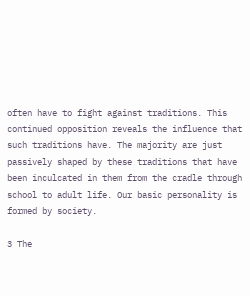often have to fight against traditions. This continued opposition reveals the influence that such traditions have. The majority are just passively shaped by these traditions that have been inculcated in them from the cradle through school to adult life. Our basic personality is formed by society.

3 The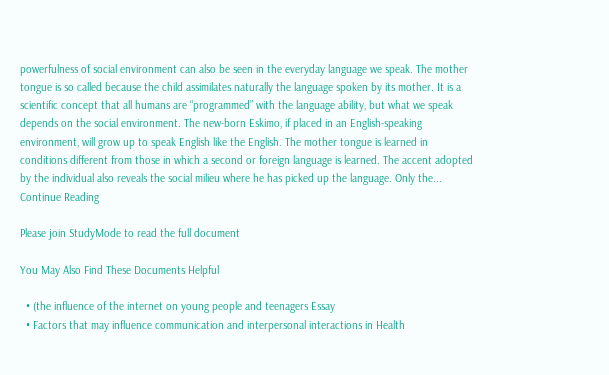powerfulness of social environment can also be seen in the everyday language we speak. The mother tongue is so called because the child assimilates naturally the language spoken by its mother. It is a scientific concept that all humans are “programmed” with the language ability, but what we speak depends on the social environment. The new-born Eskimo, if placed in an English-speaking environment, will grow up to speak English like the English. The mother tongue is learned in conditions different from those in which a second or foreign language is learned. The accent adopted by the individual also reveals the social milieu where he has picked up the language. Only the...
Continue Reading

Please join StudyMode to read the full document

You May Also Find These Documents Helpful

  • (the influence of the internet on young people and teenagers Essay
  • Factors that may influence communication and interpersonal interactions in Health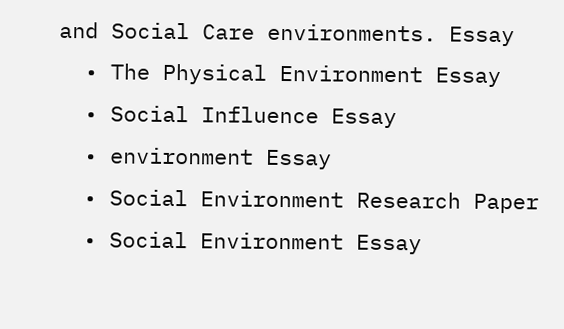and Social Care environments. Essay
  • The Physical Environment Essay
  • Social Influence Essay
  • environment Essay
  • Social Environment Research Paper
  • Social Environment Essay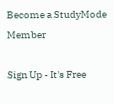Become a StudyMode Member

Sign Up - It's Free